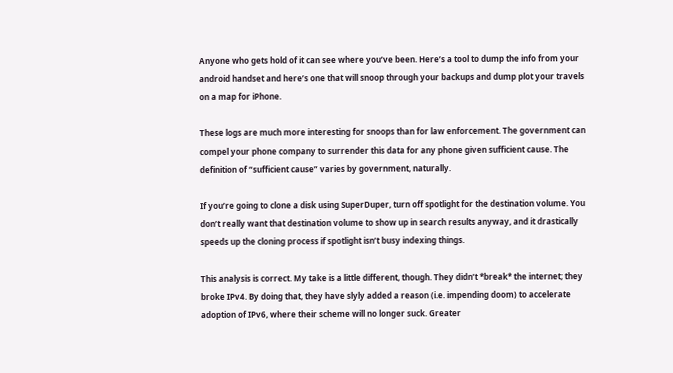Anyone who gets hold of it can see where you’ve been. Here’s a tool to dump the info from your android handset and here’s one that will snoop through your backups and dump plot your travels on a map for iPhone.

These logs are much more interesting for snoops than for law enforcement. The government can compel your phone company to surrender this data for any phone given sufficient cause. The definition of “sufficient cause” varies by government, naturally.

If you’re going to clone a disk using SuperDuper, turn off spotlight for the destination volume. You don’t really want that destination volume to show up in search results anyway, and it drastically speeds up the cloning process if spotlight isn’t busy indexing things.

This analysis is correct. My take is a little different, though. They didn’t *break* the internet; they broke IPv4. By doing that, they have slyly added a reason (i.e. impending doom) to accelerate adoption of IPv6, where their scheme will no longer suck. Greater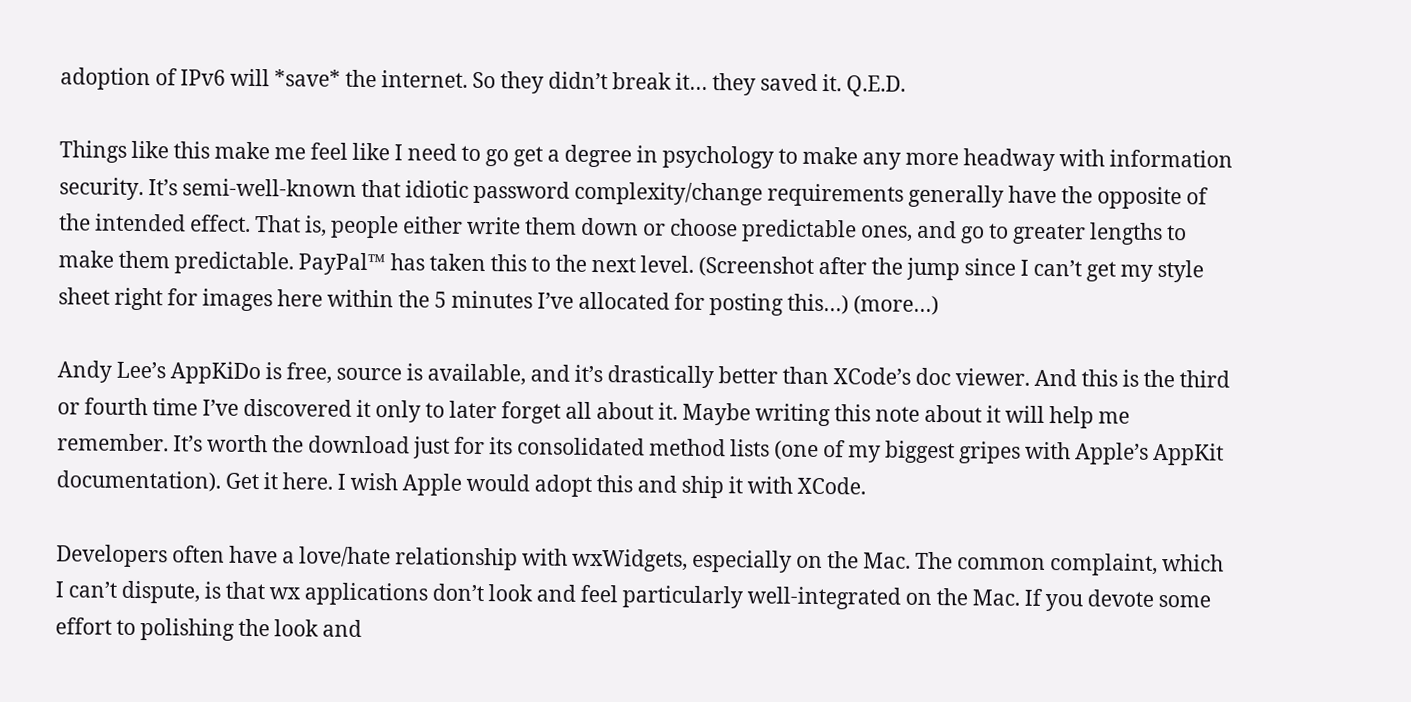adoption of IPv6 will *save* the internet. So they didn’t break it… they saved it. Q.E.D.

Things like this make me feel like I need to go get a degree in psychology to make any more headway with information security. It’s semi-well-known that idiotic password complexity/change requirements generally have the opposite of the intended effect. That is, people either write them down or choose predictable ones, and go to greater lengths to make them predictable. PayPal™ has taken this to the next level. (Screenshot after the jump since I can’t get my style sheet right for images here within the 5 minutes I’ve allocated for posting this…) (more…)

Andy Lee’s AppKiDo is free, source is available, and it’s drastically better than XCode’s doc viewer. And this is the third or fourth time I’ve discovered it only to later forget all about it. Maybe writing this note about it will help me remember. It’s worth the download just for its consolidated method lists (one of my biggest gripes with Apple’s AppKit documentation). Get it here. I wish Apple would adopt this and ship it with XCode.

Developers often have a love/hate relationship with wxWidgets, especially on the Mac. The common complaint, which I can’t dispute, is that wx applications don’t look and feel particularly well-integrated on the Mac. If you devote some effort to polishing the look and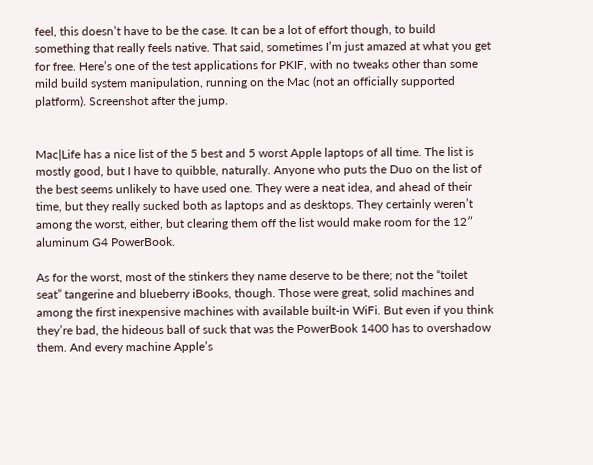feel, this doesn’t have to be the case. It can be a lot of effort though, to build something that really feels native. That said, sometimes I’m just amazed at what you get for free. Here’s one of the test applications for PKIF, with no tweaks other than some mild build system manipulation, running on the Mac (not an officially supported platform). Screenshot after the jump.


Mac|Life has a nice list of the 5 best and 5 worst Apple laptops of all time. The list is mostly good, but I have to quibble, naturally. Anyone who puts the Duo on the list of the best seems unlikely to have used one. They were a neat idea, and ahead of their time, but they really sucked both as laptops and as desktops. They certainly weren’t among the worst, either, but clearing them off the list would make room for the 12″ aluminum G4 PowerBook.

As for the worst, most of the stinkers they name deserve to be there; not the “toilet seat” tangerine and blueberry iBooks, though. Those were great, solid machines and among the first inexpensive machines with available built-in WiFi. But even if you think they’re bad, the hideous ball of suck that was the PowerBook 1400 has to overshadow them. And every machine Apple’s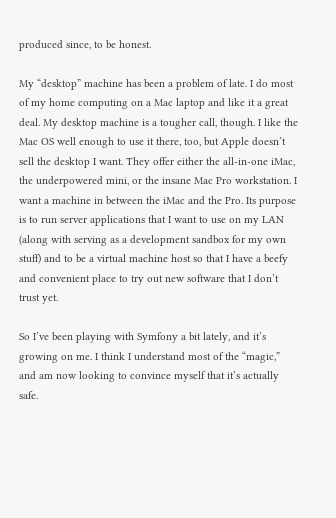produced since, to be honest.

My “desktop” machine has been a problem of late. I do most of my home computing on a Mac laptop and like it a great deal. My desktop machine is a tougher call, though. I like the Mac OS well enough to use it there, too, but Apple doesn’t sell the desktop I want. They offer either the all-in-one iMac, the underpowered mini, or the insane Mac Pro workstation. I want a machine in between the iMac and the Pro. Its purpose is to run server applications that I want to use on my LAN (along with serving as a development sandbox for my own stuff) and to be a virtual machine host so that I have a beefy and convenient place to try out new software that I don’t trust yet.

So I’ve been playing with Symfony a bit lately, and it’s growing on me. I think I understand most of the “magic,” and am now looking to convince myself that it’s actually safe.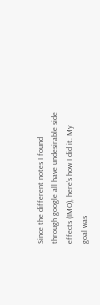Since the different notes I found through google all have undesirable side effects (IMO), here’s how I did it. My goal was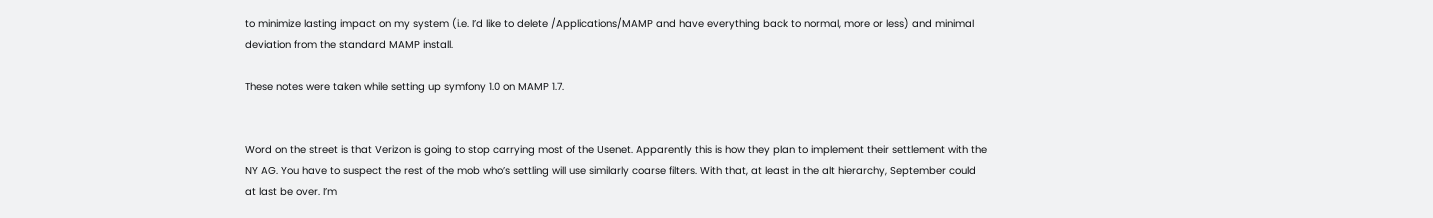to minimize lasting impact on my system (i.e. I’d like to delete /Applications/MAMP and have everything back to normal, more or less) and minimal deviation from the standard MAMP install.

These notes were taken while setting up symfony 1.0 on MAMP 1.7.


Word on the street is that Verizon is going to stop carrying most of the Usenet. Apparently this is how they plan to implement their settlement with the NY AG. You have to suspect the rest of the mob who’s settling will use similarly coarse filters. With that, at least in the alt hierarchy, September could at last be over. I’m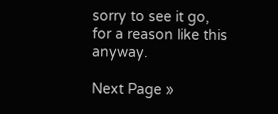sorry to see it go, for a reason like this anyway.

Next Page »